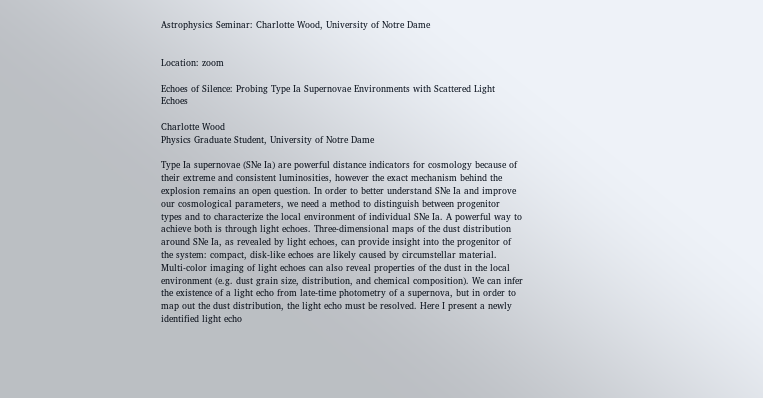Astrophysics Seminar: Charlotte Wood, University of Notre Dame


Location: zoom

Echoes of Silence: Probing Type Ia Supernovae Environments with Scattered Light Echoes

Charlotte Wood
Physics Graduate Student, University of Notre Dame

Type Ia supernovae (SNe Ia) are powerful distance indicators for cosmology because of their extreme and consistent luminosities, however the exact mechanism behind the explosion remains an open question. In order to better understand SNe Ia and improve our cosmological parameters, we need a method to distinguish between progenitor types and to characterize the local environment of individual SNe Ia. A powerful way to achieve both is through light echoes. Three-dimensional maps of the dust distribution around SNe Ia, as revealed by light echoes, can provide insight into the progenitor of the system: compact, disk-like echoes are likely caused by circumstellar material. Multi-color imaging of light echoes can also reveal properties of the dust in the local environment (e.g. dust grain size, distribution, and chemical composition). We can infer the existence of a light echo from late-time photometry of a supernova, but in order to map out the dust distribution, the light echo must be resolved. Here I present a newly identified light echo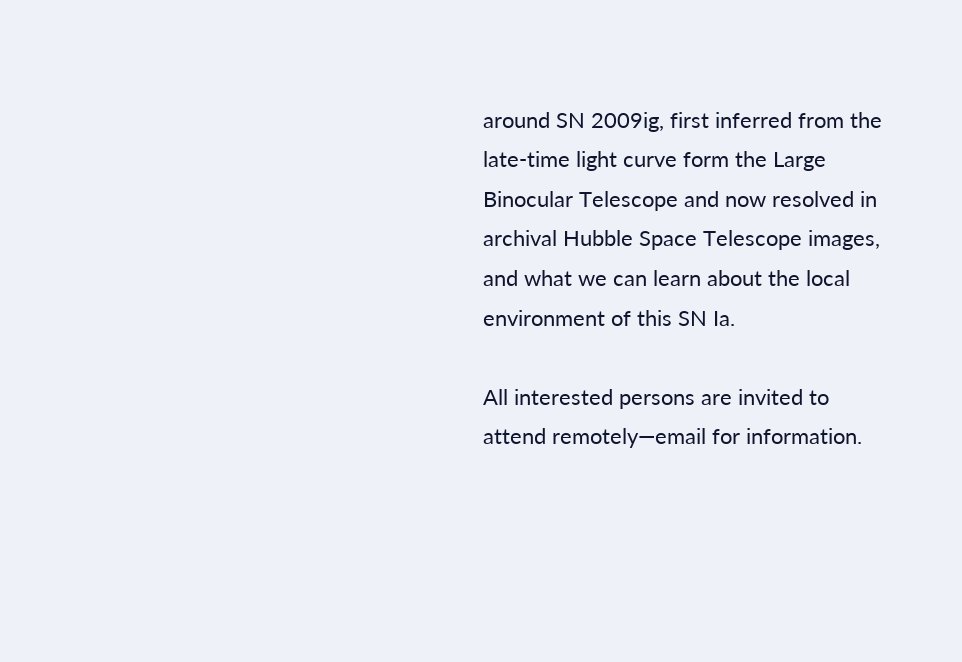around SN 2009ig, first inferred from the late-time light curve form the Large Binocular Telescope and now resolved in archival Hubble Space Telescope images, and what we can learn about the local environment of this SN Ia.

All interested persons are invited to attend remotely—email for information.